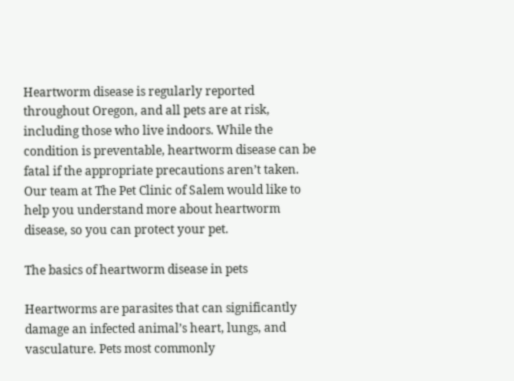Heartworm disease is regularly reported throughout Oregon, and all pets are at risk, including those who live indoors. While the condition is preventable, heartworm disease can be fatal if the appropriate precautions aren’t taken. Our team at The Pet Clinic of Salem would like to help you understand more about heartworm disease, so you can protect your pet.

The basics of heartworm disease in pets

Heartworms are parasites that can significantly damage an infected animal’s heart, lungs, and vasculature. Pets most commonly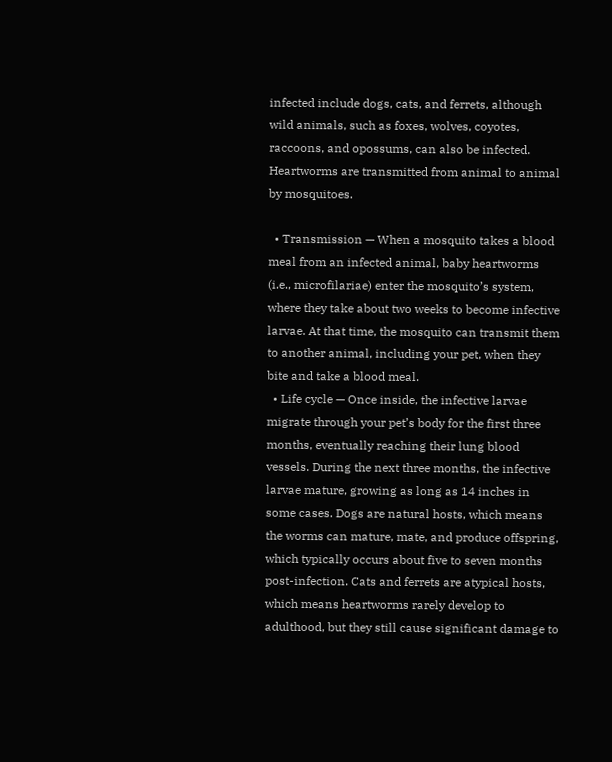infected include dogs, cats, and ferrets, although wild animals, such as foxes, wolves, coyotes, raccoons, and opossums, can also be infected. Heartworms are transmitted from animal to animal by mosquitoes.

  • Transmission — When a mosquito takes a blood meal from an infected animal, baby heartworms (i.e., microfilariae) enter the mosquito’s system, where they take about two weeks to become infective larvae. At that time, the mosquito can transmit them to another animal, including your pet, when they bite and take a blood meal.
  • Life cycle — Once inside, the infective larvae migrate through your pet’s body for the first three months, eventually reaching their lung blood vessels. During the next three months, the infective larvae mature, growing as long as 14 inches in some cases. Dogs are natural hosts, which means the worms can mature, mate, and produce offspring, which typically occurs about five to seven months post-infection. Cats and ferrets are atypical hosts, which means heartworms rarely develop to adulthood, but they still cause significant damage to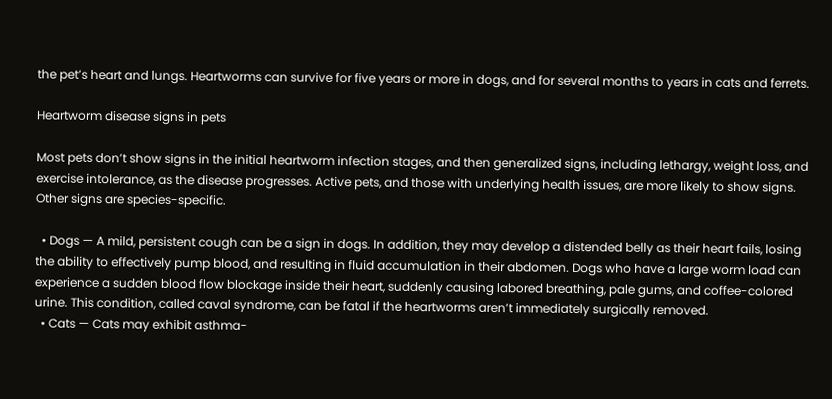the pet’s heart and lungs. Heartworms can survive for five years or more in dogs, and for several months to years in cats and ferrets.

Heartworm disease signs in pets

Most pets don’t show signs in the initial heartworm infection stages, and then generalized signs, including lethargy, weight loss, and exercise intolerance, as the disease progresses. Active pets, and those with underlying health issues, are more likely to show signs. Other signs are species-specific.

  • Dogs — A mild, persistent cough can be a sign in dogs. In addition, they may develop a distended belly as their heart fails, losing the ability to effectively pump blood, and resulting in fluid accumulation in their abdomen. Dogs who have a large worm load can experience a sudden blood flow blockage inside their heart, suddenly causing labored breathing, pale gums, and coffee-colored urine. This condition, called caval syndrome, can be fatal if the heartworms aren’t immediately surgically removed.
  • Cats — Cats may exhibit asthma-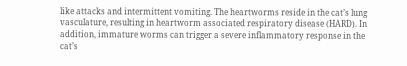like attacks and intermittent vomiting. The heartworms reside in the cat’s lung vasculature, resulting in heartworm associated respiratory disease (HARD). In addition, immature worms can trigger a severe inflammatory response in the cat’s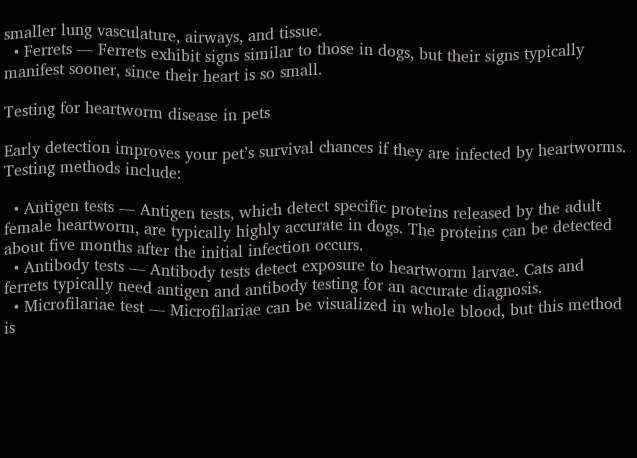smaller lung vasculature, airways, and tissue.
  • Ferrets — Ferrets exhibit signs similar to those in dogs, but their signs typically manifest sooner, since their heart is so small.

Testing for heartworm disease in pets

Early detection improves your pet’s survival chances if they are infected by heartworms. Testing methods include:

  • Antigen tests — Antigen tests, which detect specific proteins released by the adult female heartworm, are typically highly accurate in dogs. The proteins can be detected about five months after the initial infection occurs.
  • Antibody tests — Antibody tests detect exposure to heartworm larvae. Cats and ferrets typically need antigen and antibody testing for an accurate diagnosis.
  • Microfilariae test — Microfilariae can be visualized in whole blood, but this method is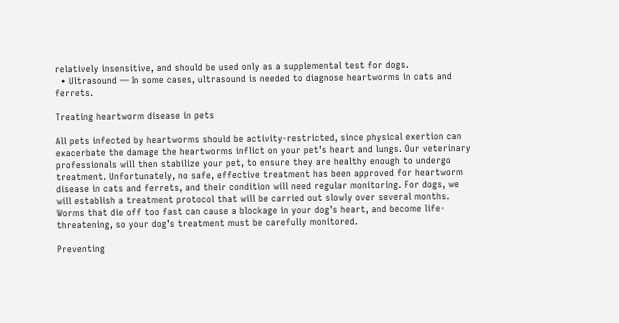relatively insensitive, and should be used only as a supplemental test for dogs.
  • Ultrasound — In some cases, ultrasound is needed to diagnose heartworms in cats and ferrets.

Treating heartworm disease in pets

All pets infected by heartworms should be activity-restricted, since physical exertion can exacerbate the damage the heartworms inflict on your pet’s heart and lungs. Our veterinary professionals will then stabilize your pet, to ensure they are healthy enough to undergo treatment. Unfortunately, no safe, effective treatment has been approved for heartworm disease in cats and ferrets, and their condition will need regular monitoring. For dogs, we will establish a treatment protocol that will be carried out slowly over several months. Worms that die off too fast can cause a blockage in your dog’s heart, and become life-threatening, so your dog’s treatment must be carefully monitored.

Preventing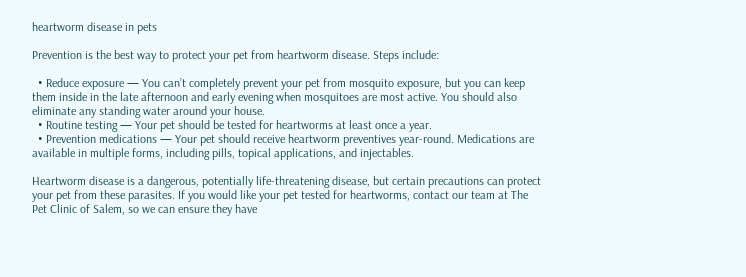heartworm disease in pets

Prevention is the best way to protect your pet from heartworm disease. Steps include:

  • Reduce exposure — You can’t completely prevent your pet from mosquito exposure, but you can keep them inside in the late afternoon and early evening when mosquitoes are most active. You should also eliminate any standing water around your house.
  • Routine testing — Your pet should be tested for heartworms at least once a year.
  • Prevention medications — Your pet should receive heartworm preventives year-round. Medications are available in multiple forms, including pills, topical applications, and injectables.

Heartworm disease is a dangerous, potentially life-threatening disease, but certain precautions can protect your pet from these parasites. If you would like your pet tested for heartworms, contact our team at The Pet Clinic of Salem, so we can ensure they have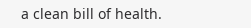a clean bill of health.